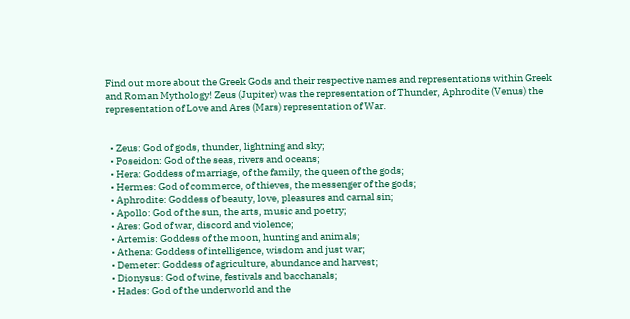Find out more about the Greek Gods and their respective names and representations within Greek and Roman Mythology! Zeus (Jupiter) was the representation of Thunder, Aphrodite (Venus) the representation of Love and Ares (Mars) representation of War.


  • Zeus: God of gods, thunder, lightning and sky;
  • Poseidon: God of the seas, rivers and oceans;
  • Hera: Goddess of marriage, of the family, the queen of the gods;
  • Hermes: God of commerce, of thieves, the messenger of the gods;
  • Aphrodite: Goddess of beauty, love, pleasures and carnal sin;
  • Apollo: God of the sun, the arts, music and poetry;
  • Ares: God of war, discord and violence;
  • Artemis: Goddess of the moon, hunting and animals;
  • Athena: Goddess of intelligence, wisdom and just war;
  • Demeter: Goddess of agriculture, abundance and harvest;
  • Dionysus: God of wine, festivals and bacchanals;
  • Hades: God of the underworld and the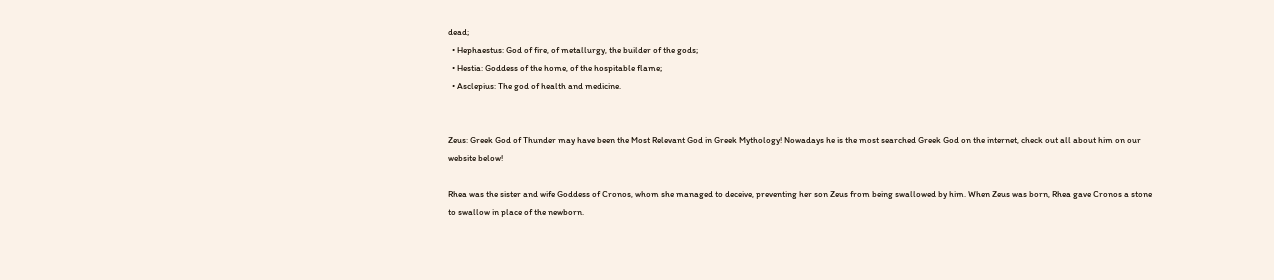dead;
  • Hephaestus: God of fire, of metallurgy, the builder of the gods;
  • Hestia: Goddess of the home, of the hospitable flame;
  • Asclepius: The god of health and medicine.


Zeus: Greek God of Thunder may have been the Most Relevant God in Greek Mythology! Nowadays he is the most searched Greek God on the internet, check out all about him on our website below!

Rhea was the sister and wife Goddess of Cronos, whom she managed to deceive, preventing her son Zeus from being swallowed by him. When Zeus was born, Rhea gave Cronos a stone to swallow in place of the newborn.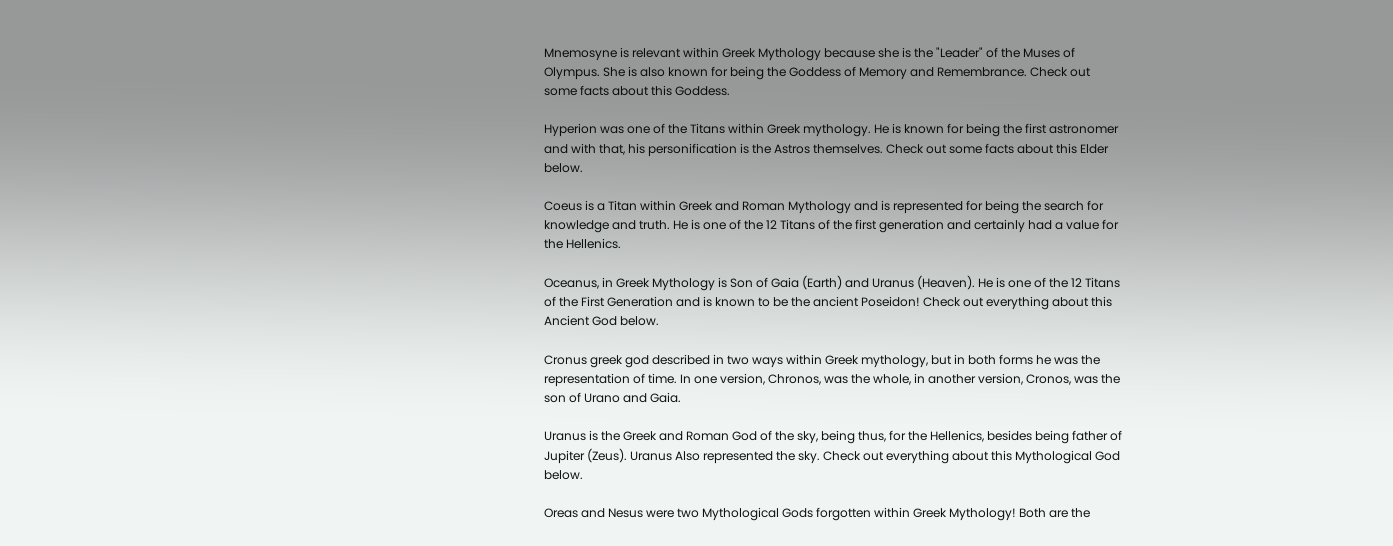Mnemosyne is relevant within Greek Mythology because she is the "Leader" of the Muses of Olympus. She is also known for being the Goddess of Memory and Remembrance. Check out some facts about this Goddess.

Hyperion was one of the Titans within Greek mythology. He is known for being the first astronomer and with that, his personification is the Astros themselves. Check out some facts about this Elder below.

Coeus is a Titan within Greek and Roman Mythology and is represented for being the search for knowledge and truth. He is one of the 12 Titans of the first generation and certainly had a value for the Hellenics.

Oceanus, in Greek Mythology is Son of Gaia (Earth) and Uranus (Heaven). He is one of the 12 Titans of the First Generation and is known to be the ancient Poseidon! Check out everything about this Ancient God below.

Cronus greek god described in two ways within Greek mythology, but in both forms he was the representation of time. In one version, Chronos, was the whole, in another version, Cronos, was the son of Urano and Gaia.

Uranus is the Greek and Roman God of the sky, being thus, for the Hellenics, besides being father of Jupiter (Zeus). Uranus Also represented the sky. Check out everything about this Mythological God below.

Oreas and Nesus were two Mythological Gods forgotten within Greek Mythology! Both are the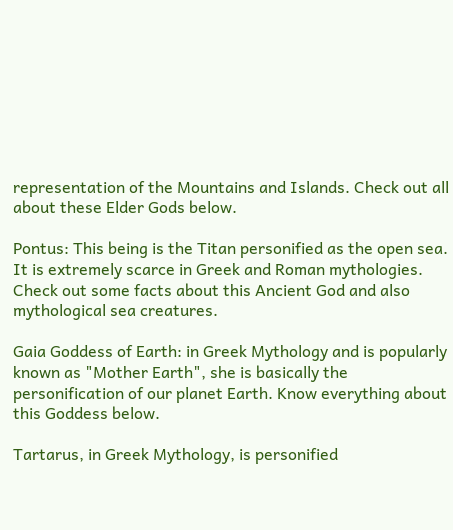representation of the Mountains and Islands. Check out all about these Elder Gods below.

Pontus: This being is the Titan personified as the open sea. It is extremely scarce in Greek and Roman mythologies. Check out some facts about this Ancient God and also mythological sea creatures.

Gaia Goddess of Earth: in Greek Mythology and is popularly known as "Mother Earth", she is basically the personification of our planet Earth. Know everything about this Goddess below.

Tartarus, in Greek Mythology, is personified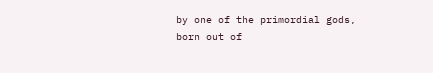by one of the primordial gods, born out of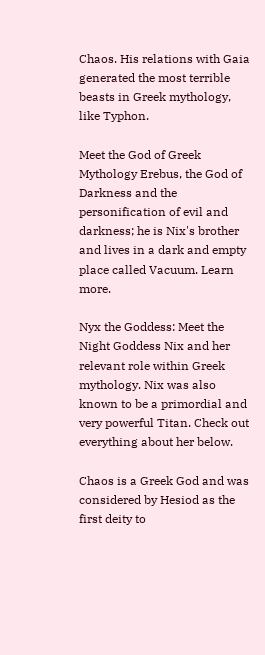Chaos. His relations with Gaia generated the most terrible beasts in Greek mythology, like Typhon.

Meet the God of Greek Mythology Erebus, the God of Darkness and the personification of evil and darkness; he is Nix's brother and lives in a dark and empty place called Vacuum. Learn more.

Nyx the Goddess: Meet the Night Goddess Nix and her relevant role within Greek mythology. Nix was also known to be a primordial and very powerful Titan. Check out everything about her below.

Chaos is a Greek God and was considered by Hesiod as the first deity to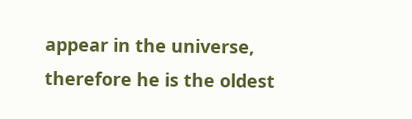appear in the universe, therefore he is the oldest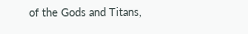of the Gods and Titans,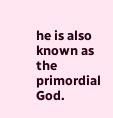he is also known as the primordial God.